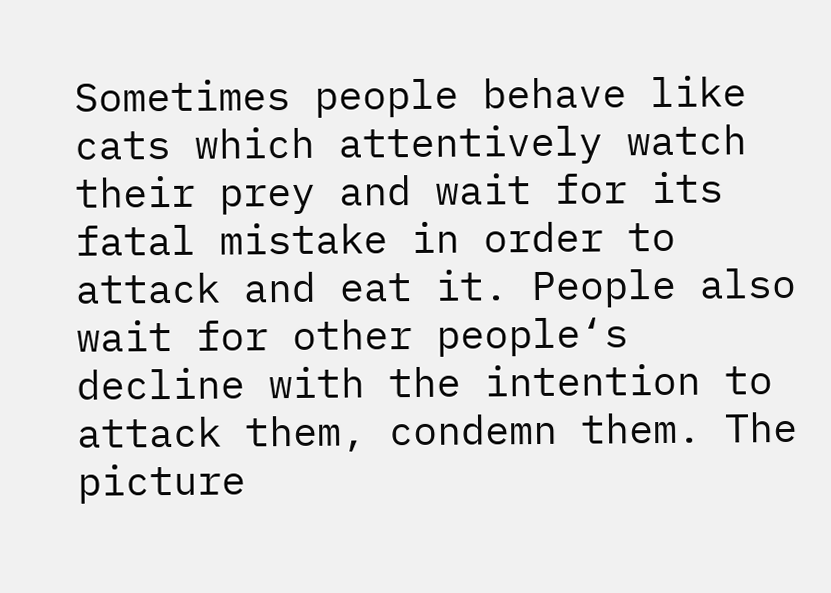Sometimes people behave like cats which attentively watch their prey and wait for its fatal mistake in order to attack and eat it. People also wait for other people‘s decline with the intention to attack them, condemn them. The picture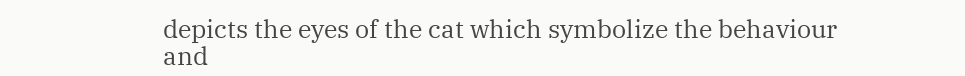depicts the eyes of the cat which symbolize the behaviour and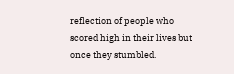reflection of people who scored high in their lives but once they stumbled.